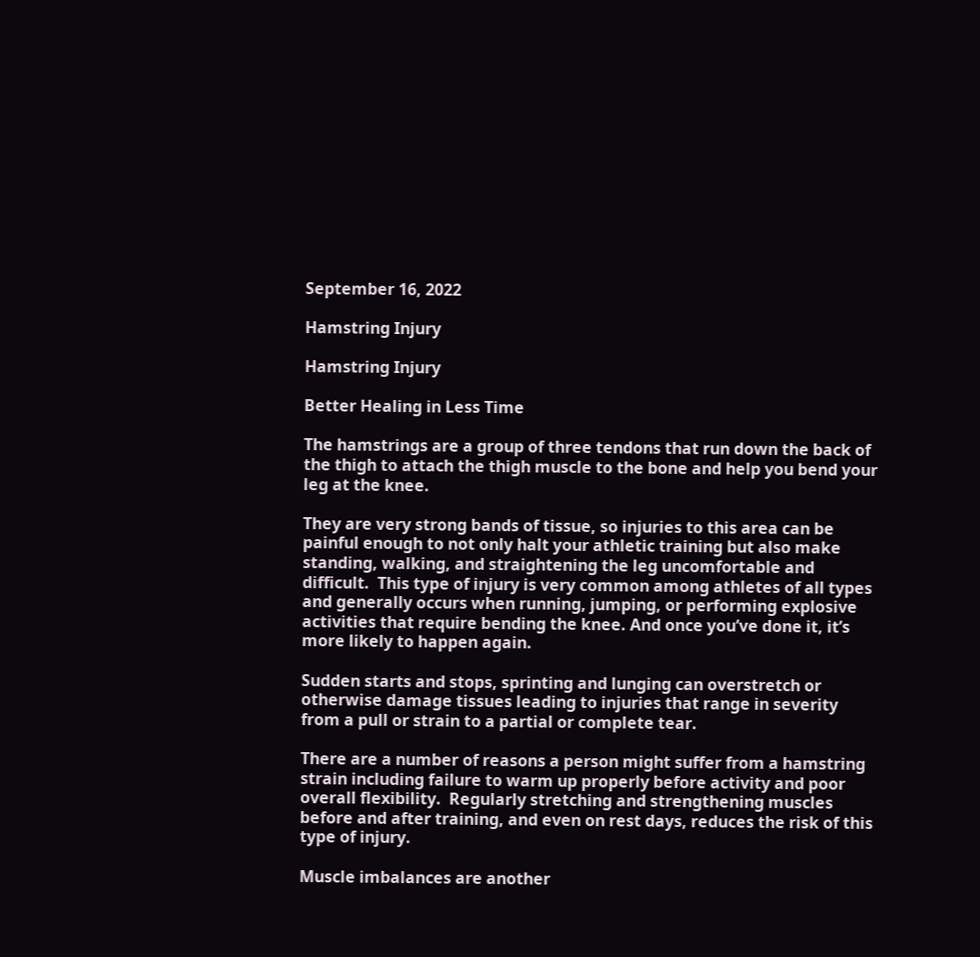September 16, 2022

Hamstring Injury

Hamstring Injury

Better Healing in Less Time

The hamstrings are a group of three tendons that run down the back of the thigh to attach the thigh muscle to the bone and help you bend your leg at the knee.

They are very strong bands of tissue, so injuries to this area can be painful enough to not only halt your athletic training but also make standing, walking, and straightening the leg uncomfortable and difficult.  This type of injury is very common among athletes of all types and generally occurs when running, jumping, or performing explosive activities that require bending the knee. And once you’ve done it, it’s more likely to happen again.

Sudden starts and stops, sprinting and lunging can overstretch or otherwise damage tissues leading to injuries that range in severity from a pull or strain to a partial or complete tear.

There are a number of reasons a person might suffer from a hamstring strain including failure to warm up properly before activity and poor overall flexibility.  Regularly stretching and strengthening muscles before and after training, and even on rest days, reduces the risk of this type of injury.

Muscle imbalances are another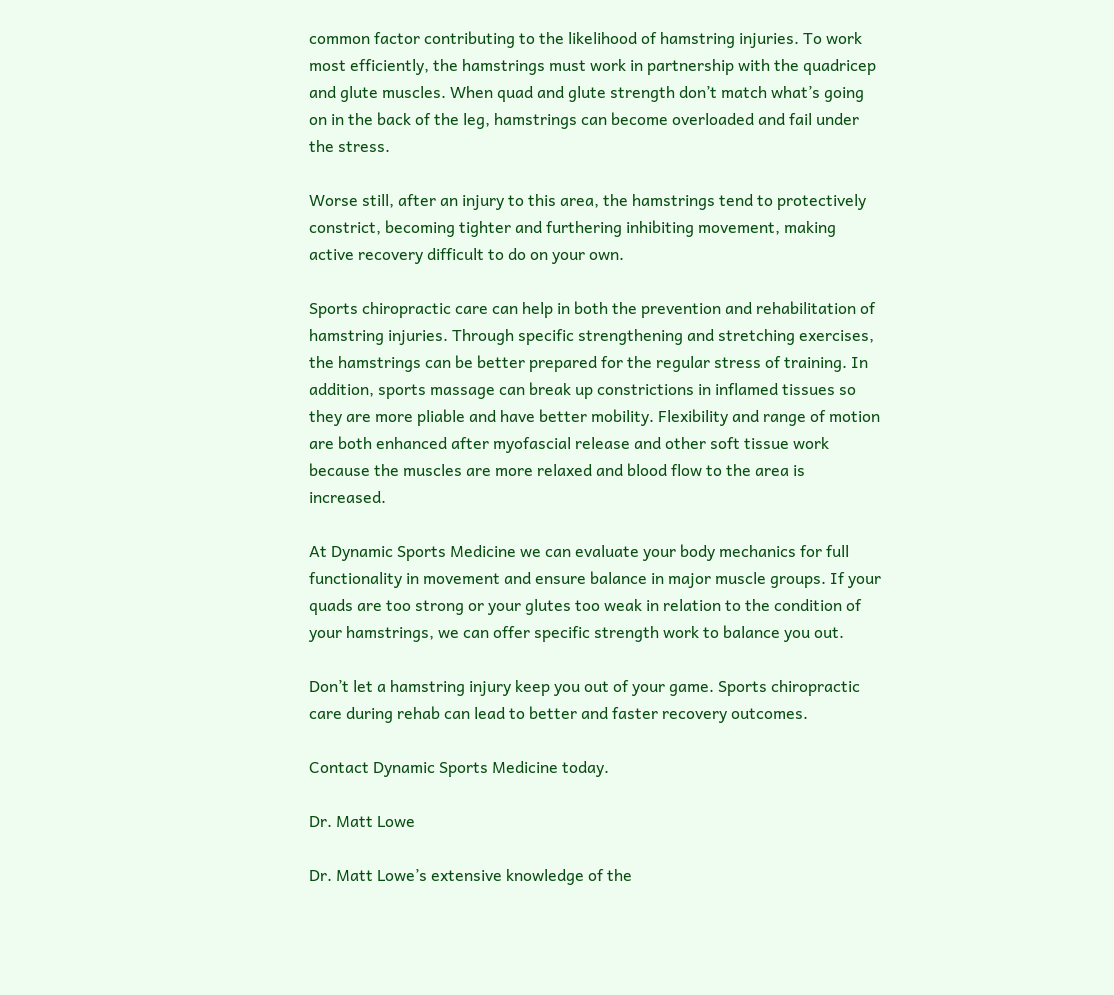common factor contributing to the likelihood of hamstring injuries. To work most efficiently, the hamstrings must work in partnership with the quadricep and glute muscles. When quad and glute strength don’t match what’s going on in the back of the leg, hamstrings can become overloaded and fail under the stress.

Worse still, after an injury to this area, the hamstrings tend to protectively constrict, becoming tighter and furthering inhibiting movement, making active recovery difficult to do on your own.

Sports chiropractic care can help in both the prevention and rehabilitation of hamstring injuries. Through specific strengthening and stretching exercises, the hamstrings can be better prepared for the regular stress of training. In addition, sports massage can break up constrictions in inflamed tissues so they are more pliable and have better mobility. Flexibility and range of motion are both enhanced after myofascial release and other soft tissue work because the muscles are more relaxed and blood flow to the area is increased.

At Dynamic Sports Medicine we can evaluate your body mechanics for full functionality in movement and ensure balance in major muscle groups. If your quads are too strong or your glutes too weak in relation to the condition of your hamstrings, we can offer specific strength work to balance you out.

Don’t let a hamstring injury keep you out of your game. Sports chiropractic care during rehab can lead to better and faster recovery outcomes.

Contact Dynamic Sports Medicine today.

Dr. Matt Lowe

Dr. Matt Lowe’s extensive knowledge of the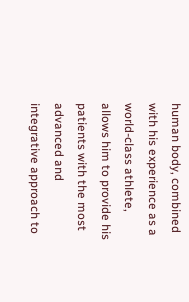human body, combined with his experience as a world-class athlete, allows him to provide his patients with the most advanced and integrative approach to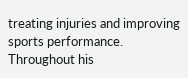treating injuries and improving sports performance. Throughout his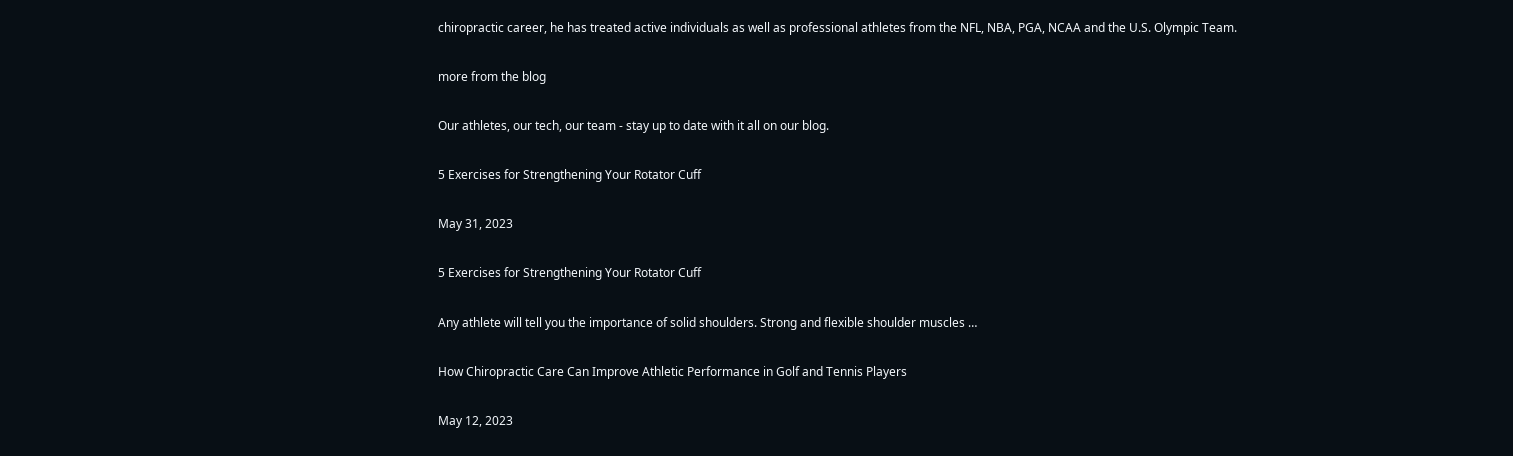chiropractic career, he has treated active individuals as well as professional athletes from the NFL, NBA, PGA, NCAA and the U.S. Olympic Team.

more from the blog

Our athletes, our tech, our team - stay up to date with it all on our blog.

5 Exercises for Strengthening Your Rotator Cuff

May 31, 2023

5 Exercises for Strengthening Your Rotator Cuff

Any athlete will tell you the importance of solid shoulders. Strong and flexible shoulder muscles …

How Chiropractic Care Can Improve Athletic Performance in Golf and Tennis Players

May 12, 2023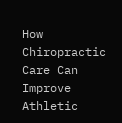How Chiropractic Care Can Improve Athletic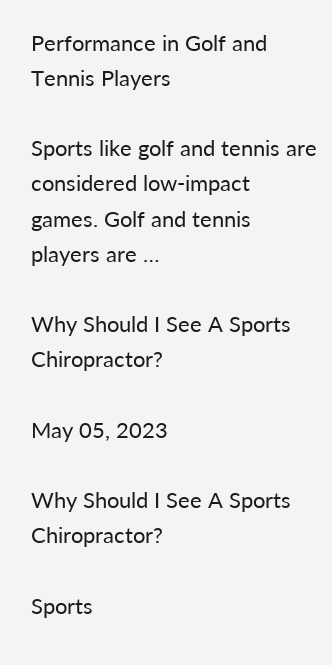Performance in Golf and Tennis Players

Sports like golf and tennis are considered low-impact games. Golf and tennis players are …

Why Should I See A Sports Chiropractor?

May 05, 2023

Why Should I See A Sports Chiropractor?

Sports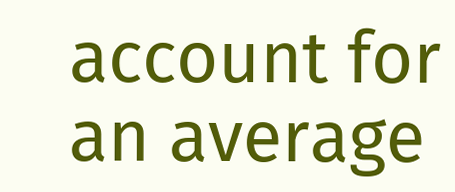account for an average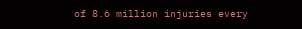of 8.6 million injuries every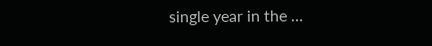single year in the …